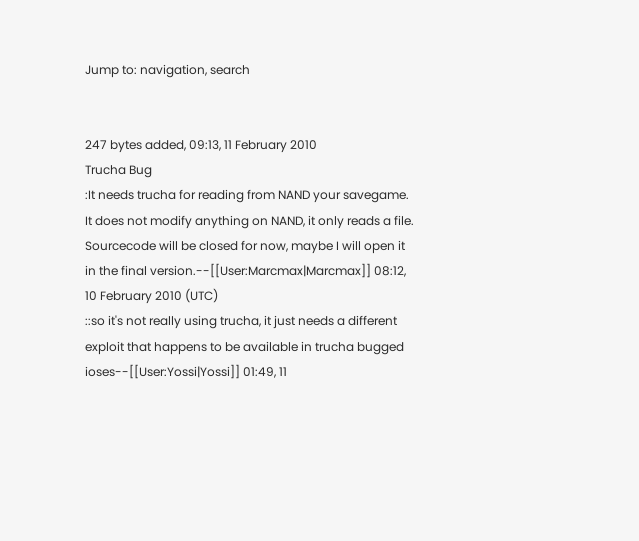Jump to: navigation, search


247 bytes added, 09:13, 11 February 2010
Trucha Bug
:It needs trucha for reading from NAND your savegame. It does not modify anything on NAND, it only reads a file. Sourcecode will be closed for now, maybe I will open it in the final version.--[[User:Marcmax|Marcmax]] 08:12, 10 February 2010 (UTC)
::so it's not really using trucha, it just needs a different exploit that happens to be available in trucha bugged ioses--[[User:Yossi|Yossi]] 01:49, 11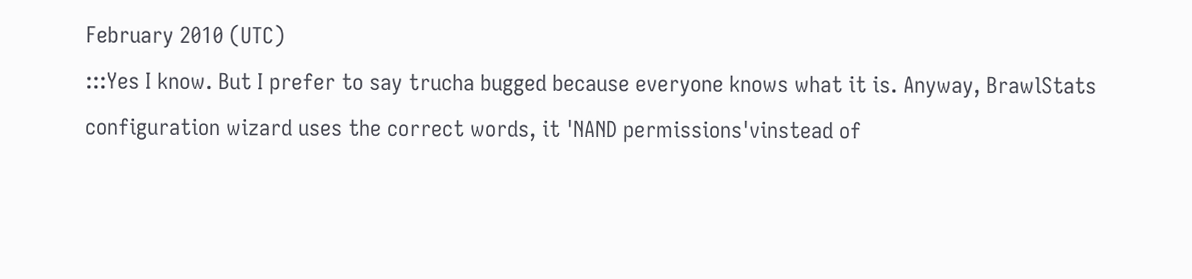February 2010 (UTC)
:::Yes I know. But I prefer to say trucha bugged because everyone knows what it is. Anyway, BrawlStats configuration wizard uses the correct words, it 'NAND permissions'vinstead of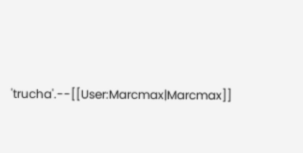'trucha'.--[[User:Marcmax|Marcmax]]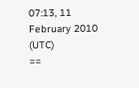07:13, 11 February 2010 (UTC)
==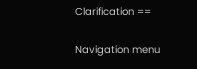Clarification ==

Navigation menu